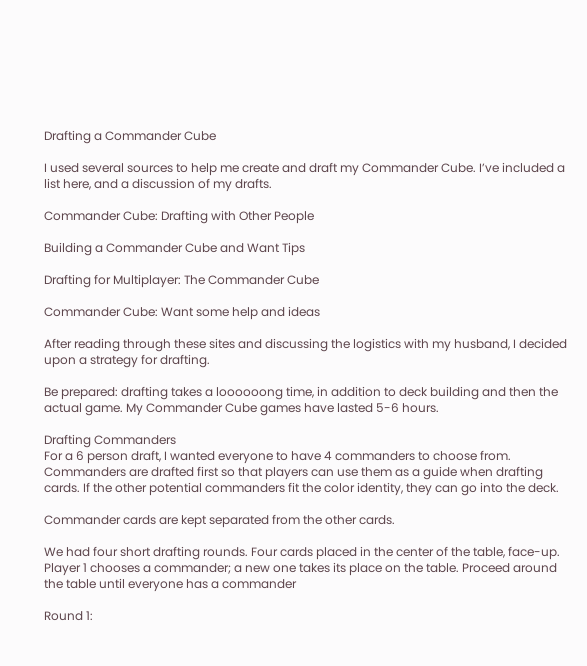Drafting a Commander Cube

I used several sources to help me create and draft my Commander Cube. I’ve included a list here, and a discussion of my drafts.

Commander Cube: Drafting with Other People

Building a Commander Cube and Want Tips

Drafting for Multiplayer: The Commander Cube

Commander Cube: Want some help and ideas

After reading through these sites and discussing the logistics with my husband, I decided upon a strategy for drafting.

Be prepared: drafting takes a loooooong time, in addition to deck building and then the actual game. My Commander Cube games have lasted 5-6 hours.

Drafting Commanders
For a 6 person draft, I wanted everyone to have 4 commanders to choose from. Commanders are drafted first so that players can use them as a guide when drafting cards. If the other potential commanders fit the color identity, they can go into the deck.

Commander cards are kept separated from the other cards.

We had four short drafting rounds. Four cards placed in the center of the table, face-up. Player 1 chooses a commander; a new one takes its place on the table. Proceed around the table until everyone has a commander

Round 1: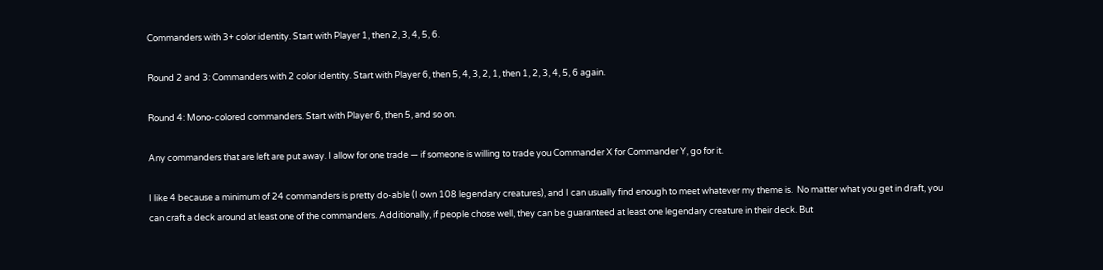Commanders with 3+ color identity. Start with Player 1, then 2, 3, 4, 5, 6.

Round 2 and 3: Commanders with 2 color identity. Start with Player 6, then 5, 4, 3, 2, 1, then 1, 2, 3, 4, 5, 6 again.

Round 4: Mono-colored commanders. Start with Player 6, then 5, and so on.

Any commanders that are left are put away. I allow for one trade — if someone is willing to trade you Commander X for Commander Y, go for it.

I like 4 because a minimum of 24 commanders is pretty do-able (I own 108 legendary creatures), and I can usually find enough to meet whatever my theme is.  No matter what you get in draft, you can craft a deck around at least one of the commanders. Additionally, if people chose well, they can be guaranteed at least one legendary creature in their deck. But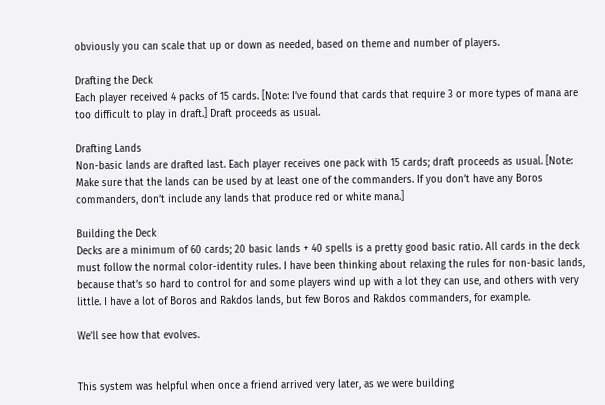obviously you can scale that up or down as needed, based on theme and number of players.

Drafting the Deck
Each player received 4 packs of 15 cards. [Note: I’ve found that cards that require 3 or more types of mana are too difficult to play in draft.] Draft proceeds as usual.

Drafting Lands
Non-basic lands are drafted last. Each player receives one pack with 15 cards; draft proceeds as usual. [Note: Make sure that the lands can be used by at least one of the commanders. If you don’t have any Boros commanders, don’t include any lands that produce red or white mana.]

Building the Deck
Decks are a minimum of 60 cards; 20 basic lands + 40 spells is a pretty good basic ratio. All cards in the deck must follow the normal color-identity rules. I have been thinking about relaxing the rules for non-basic lands, because that’s so hard to control for and some players wind up with a lot they can use, and others with very little. I have a lot of Boros and Rakdos lands, but few Boros and Rakdos commanders, for example.

We’ll see how that evolves.


This system was helpful when once a friend arrived very later, as we were building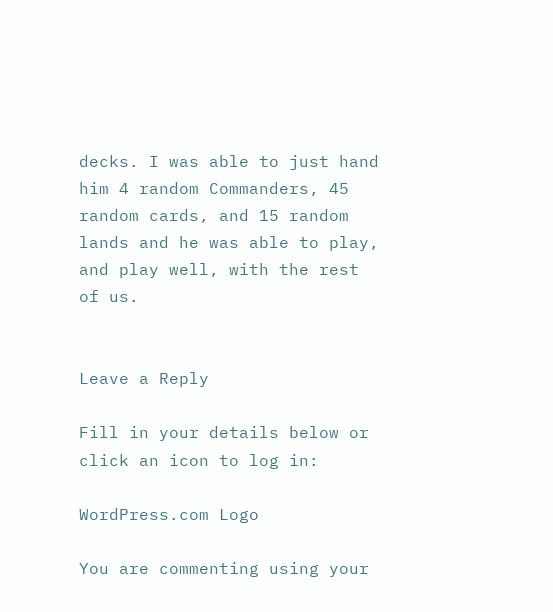decks. I was able to just hand him 4 random Commanders, 45 random cards, and 15 random lands and he was able to play, and play well, with the rest of us.


Leave a Reply

Fill in your details below or click an icon to log in:

WordPress.com Logo

You are commenting using your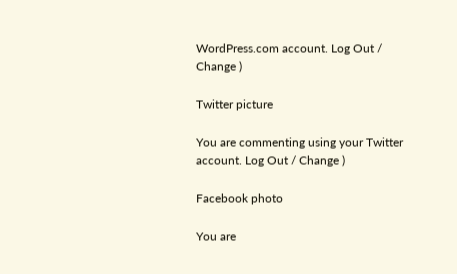WordPress.com account. Log Out / Change )

Twitter picture

You are commenting using your Twitter account. Log Out / Change )

Facebook photo

You are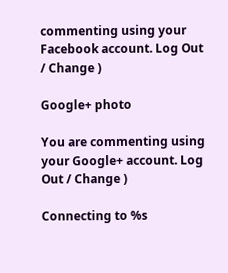commenting using your Facebook account. Log Out / Change )

Google+ photo

You are commenting using your Google+ account. Log Out / Change )

Connecting to %s